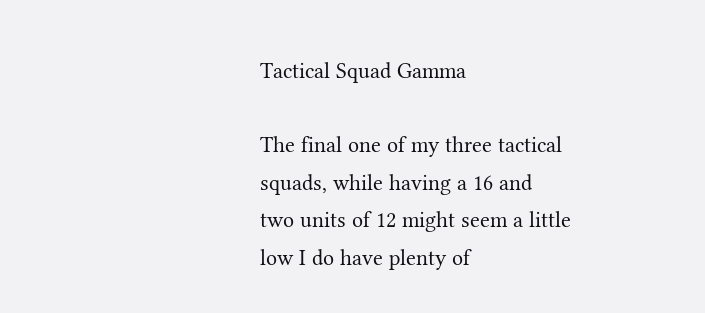Tactical Squad Gamma

The final one of my three tactical squads, while having a 16 and two units of 12 might seem a little low I do have plenty of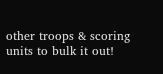other troops & scoring units to bulk it out!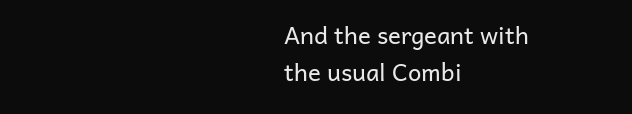And the sergeant with the usual Combi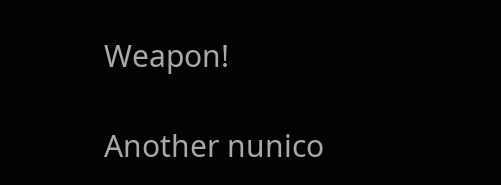Weapon!

Another nunico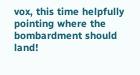vox, this time helpfully pointing where the bombardment should land!